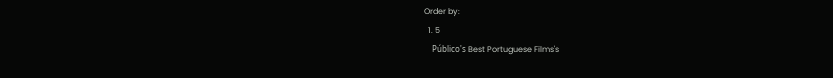Order by:
  1. 5
    Público's Best Portuguese Films's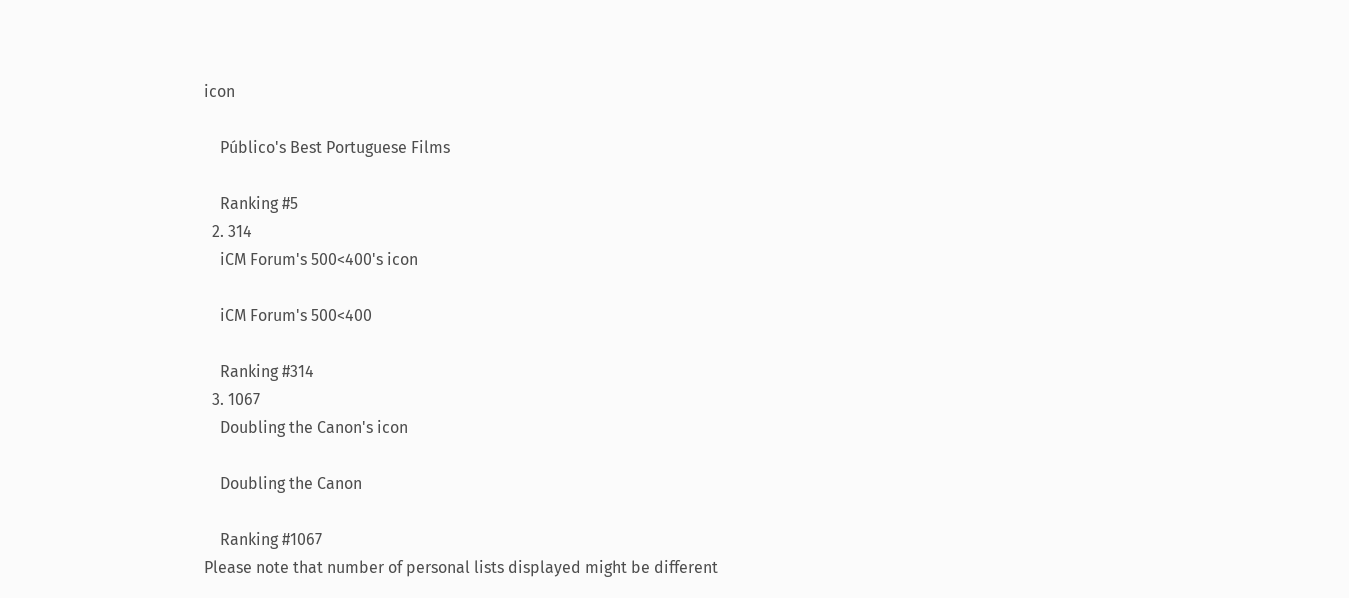icon

    Público's Best Portuguese Films

    Ranking #5
  2. 314
    iCM Forum's 500<400's icon

    iCM Forum's 500<400

    Ranking #314
  3. 1067
    Doubling the Canon's icon

    Doubling the Canon

    Ranking #1067
Please note that number of personal lists displayed might be different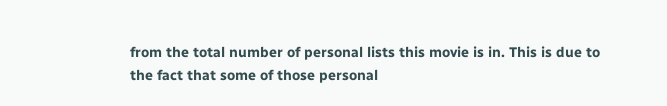from the total number of personal lists this movie is in. This is due to the fact that some of those personal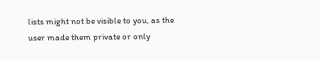lists might not be visible to you, as the user made them private or only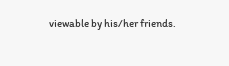viewable by his/her friends.